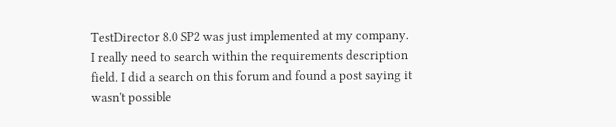TestDirector 8.0 SP2 was just implemented at my company. I really need to search within the requirements description field. I did a search on this forum and found a post saying it wasn't possible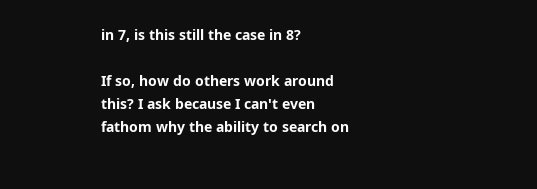in 7, is this still the case in 8?

If so, how do others work around this? I ask because I can't even fathom why the ability to search on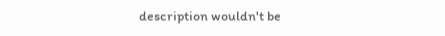description wouldn't be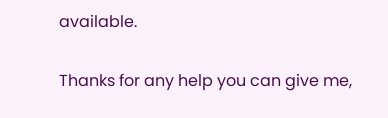available.

Thanks for any help you can give me,